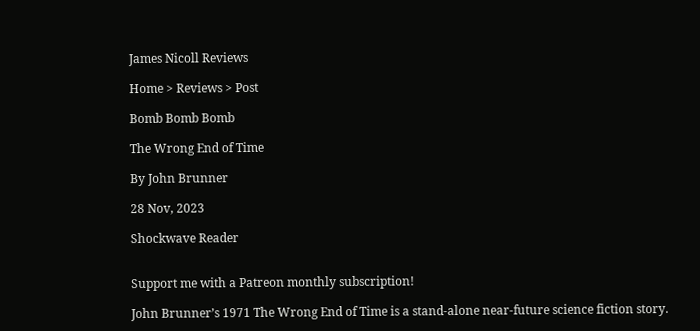James Nicoll Reviews

Home > Reviews > Post

Bomb Bomb Bomb

The Wrong End of Time

By John Brunner

28 Nov, 2023

Shockwave Reader


Support me with a Patreon monthly subscription!

John Brunner’s 1971 The Wrong End of Time is a stand-alone near-future science fiction story.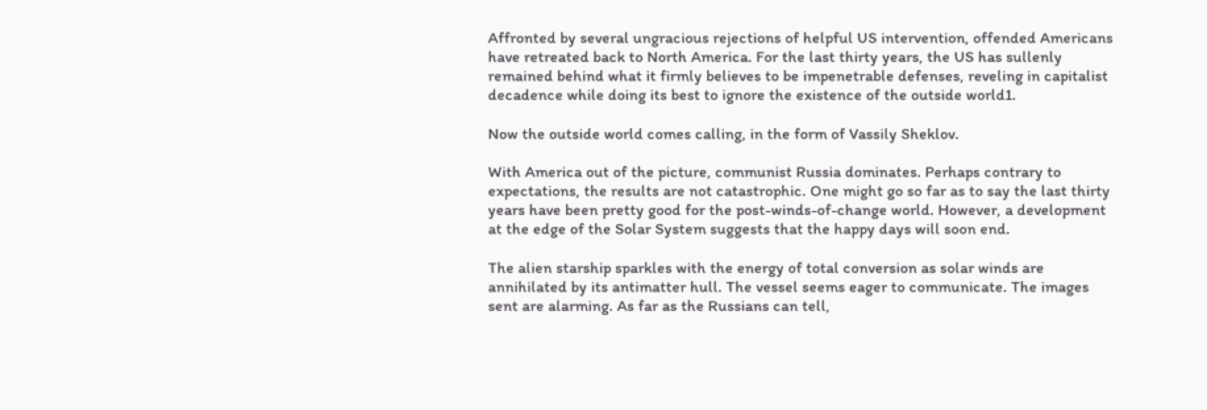Affronted by several ungracious rejections of helpful US intervention, offended Americans have retreated back to North America. For the last thirty years, the US has sullenly remained behind what it firmly believes to be impenetrable defenses, reveling in capitalist decadence while doing its best to ignore the existence of the outside world1.

Now the outside world comes calling, in the form of Vassily Sheklov.

With America out of the picture, communist Russia dominates. Perhaps contrary to expectations, the results are not catastrophic. One might go so far as to say the last thirty years have been pretty good for the post-winds-of-change world. However, a development at the edge of the Solar System suggests that the happy days will soon end.

The alien starship sparkles with the energy of total conversion as solar winds are annihilated by its antimatter hull. The vessel seems eager to communicate. The images sent are alarming. As far as the Russians can tell,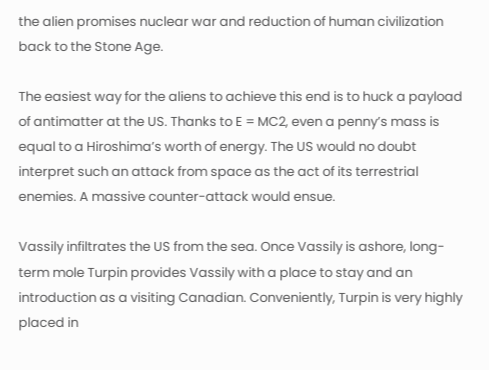the alien promises nuclear war and reduction of human civilization back to the Stone Age.

The easiest way for the aliens to achieve this end is to huck a payload of antimatter at the US. Thanks to E = MC2, even a penny’s mass is equal to a Hiroshima’s worth of energy. The US would no doubt interpret such an attack from space as the act of its terrestrial enemies. A massive counter-attack would ensue.

Vassily infiltrates the US from the sea. Once Vassily is ashore, long-term mole Turpin provides Vassily with a place to stay and an introduction as a visiting Canadian. Conveniently, Turpin is very highly placed in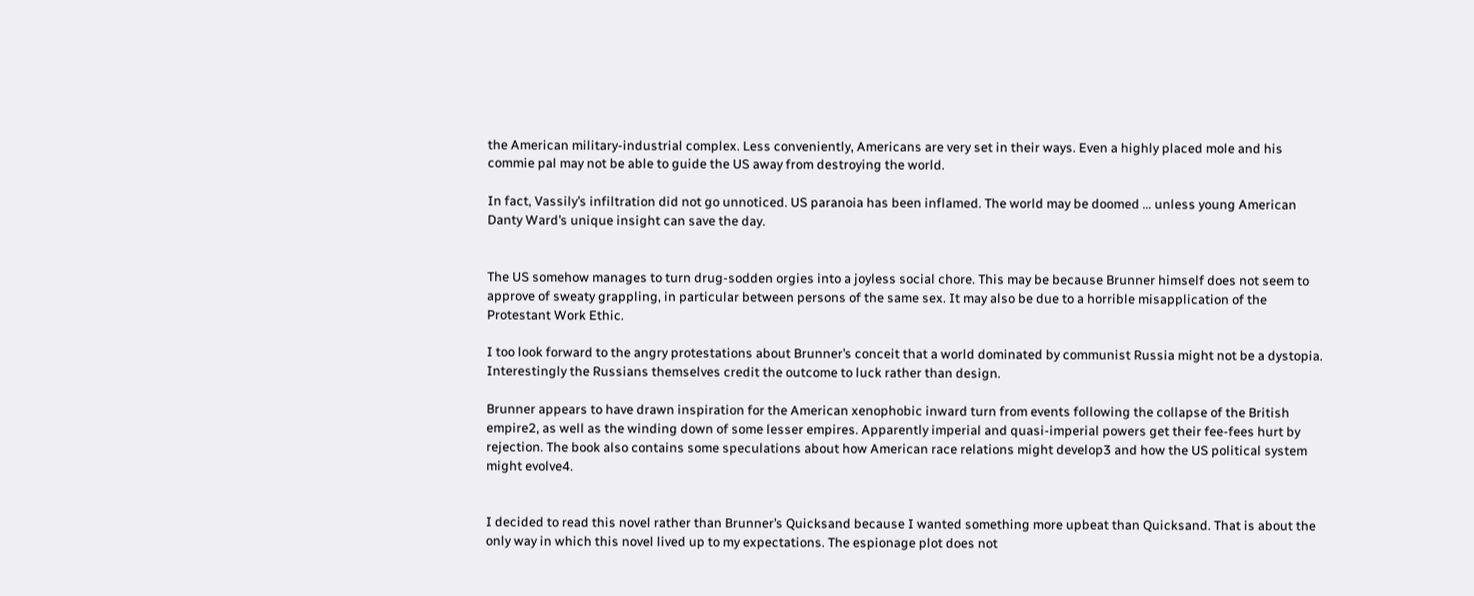the American military-industrial complex. Less conveniently, Americans are very set in their ways. Even a highly placed mole and his commie pal may not be able to guide the US away from destroying the world.

In fact, Vassily’s infiltration did not go unnoticed. US paranoia has been inflamed. The world may be doomed … unless young American Danty Ward’s unique insight can save the day.


The US somehow manages to turn drug-sodden orgies into a joyless social chore. This may be because Brunner himself does not seem to approve of sweaty grappling, in particular between persons of the same sex. It may also be due to a horrible misapplication of the Protestant Work Ethic.

I too look forward to the angry protestations about Brunner’s conceit that a world dominated by communist Russia might not be a dystopia. Interestingly the Russians themselves credit the outcome to luck rather than design.

Brunner appears to have drawn inspiration for the American xenophobic inward turn from events following the collapse of the British empire2, as well as the winding down of some lesser empires. Apparently imperial and quasi-imperial powers get their fee-fees hurt by rejection. The book also contains some speculations about how American race relations might develop3 and how the US political system might evolve4.


I decided to read this novel rather than Brunner’s Quicksand because I wanted something more upbeat than Quicksand. That is about the only way in which this novel lived up to my expectations. The espionage plot does not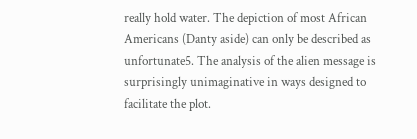really hold water. The depiction of most African Americans (Danty aside) can only be described as unfortunate5. The analysis of the alien message is surprisingly unimaginative in ways designed to facilitate the plot.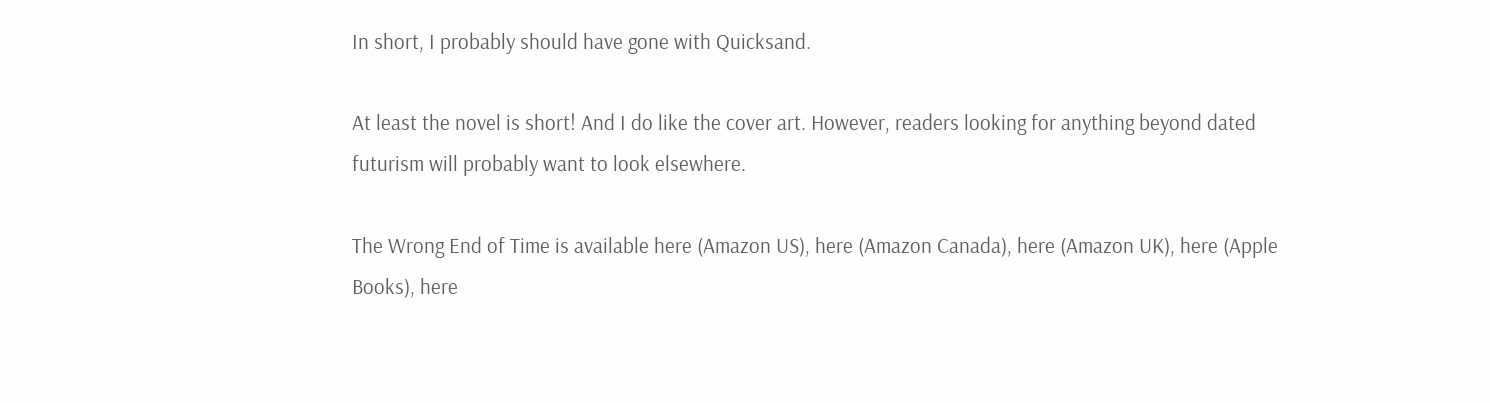In short, I probably should have gone with Quicksand.

At least the novel is short! And I do like the cover art. However, readers looking for anything beyond dated futurism will probably want to look elsewhere.

The Wrong End of Time is available here (Amazon US), here (Amazon Canada), here (Amazon UK), here (Apple Books), here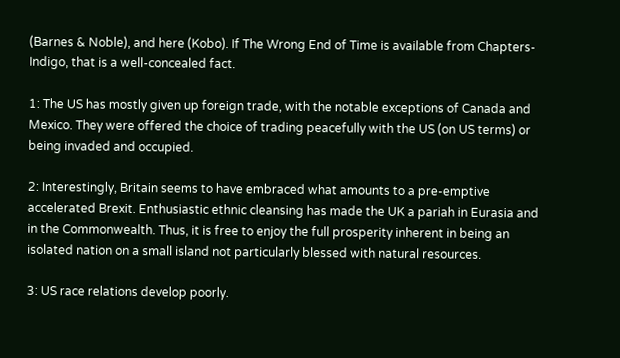(Barnes & Noble), and here (Kobo). If The Wrong End of Time is available from Chapters-Indigo, that is a well-concealed fact.

1: The US has mostly given up foreign trade, with the notable exceptions of Canada and Mexico. They were offered the choice of trading peacefully with the US (on US terms) or being invaded and occupied.

2: Interestingly, Britain seems to have embraced what amounts to a pre-emptive accelerated Brexit. Enthusiastic ethnic cleansing has made the UK a pariah in Eurasia and in the Commonwealth. Thus, it is free to enjoy the full prosperity inherent in being an isolated nation on a small island not particularly blessed with natural resources.

3: US race relations develop poorly.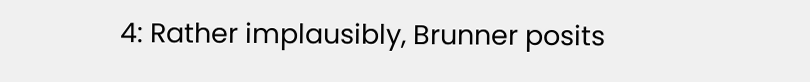4: Rather implausibly, Brunner posits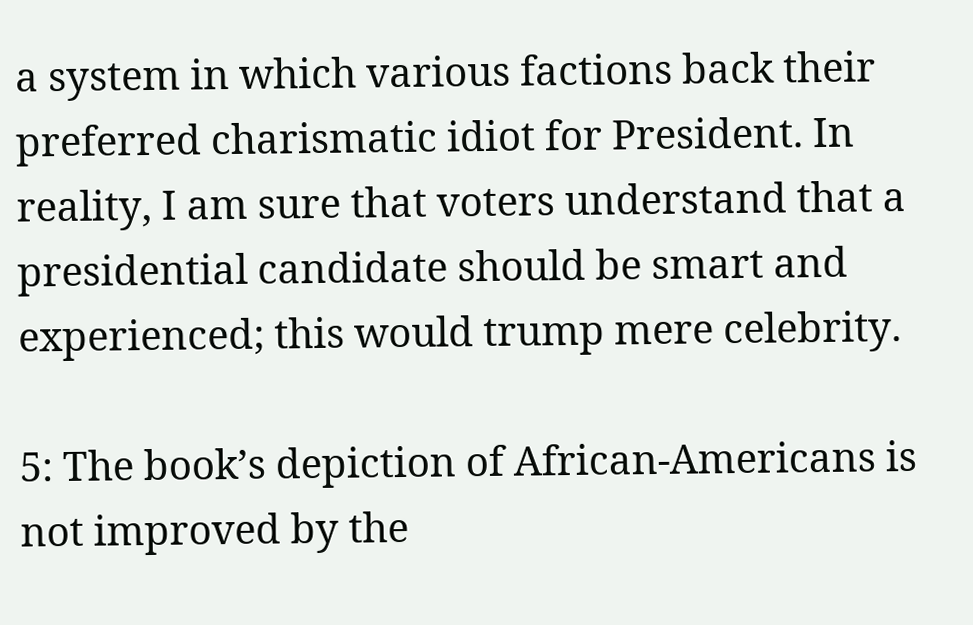a system in which various factions back their preferred charismatic idiot for President. In reality, I am sure that voters understand that a presidential candidate should be smart and experienced; this would trump mere celebrity.

5: The book’s depiction of African-Americans is not improved by the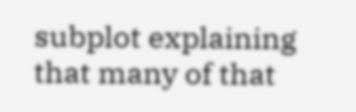subplot explaining that many of that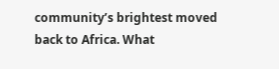community’s brightest moved back to Africa. What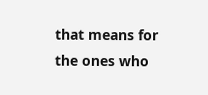that means for the ones who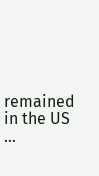remained in the US …